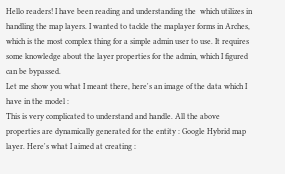Hello readers! I have been reading and understanding the  which utilizes in handling the map layers. I wanted to tackle the maplayer forms in Arches, which is the most complex thing for a simple admin user to use. It requires some knowledge about the layer properties for the admin, which I figured can be bypassed.
Let me show you what I meant there, here's an image of the data which I have in the model :
This is very complicated to understand and handle. All the above properties are dynamically generated for the entity : Google Hybrid map layer. Here's what I aimed at creating :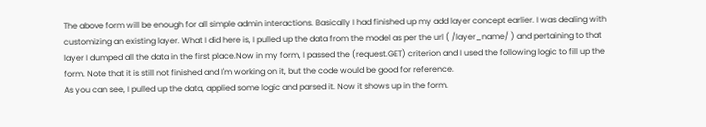The above form will be enough for all simple admin interactions. Basically I had finished up my add layer concept earlier. I was dealing with customizing an existing layer. What I did here is, I pulled up the data from the model as per the url ( /layer_name/ ) and pertaining to that layer I dumped all the data in the first place.Now in my form, I passed the (request.GET) criterion and I used the following logic to fill up the form. Note that it is still not finished and I'm working on it, but the code would be good for reference.
As you can see, I pulled up the data, applied some logic and parsed it. Now it shows up in the form.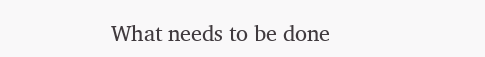What needs to be done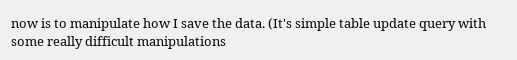now is to manipulate how I save the data. (It's simple table update query with some really difficult manipulations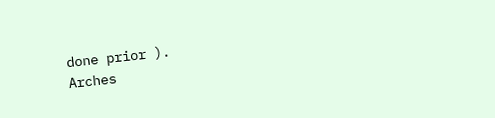done prior ).
Arches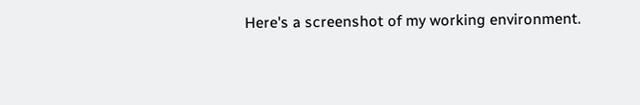Here's a screenshot of my working environment.